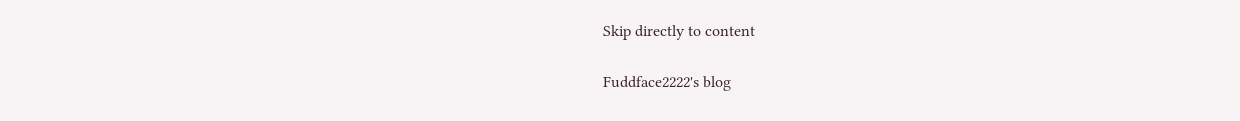Skip directly to content

Fuddface2222's blog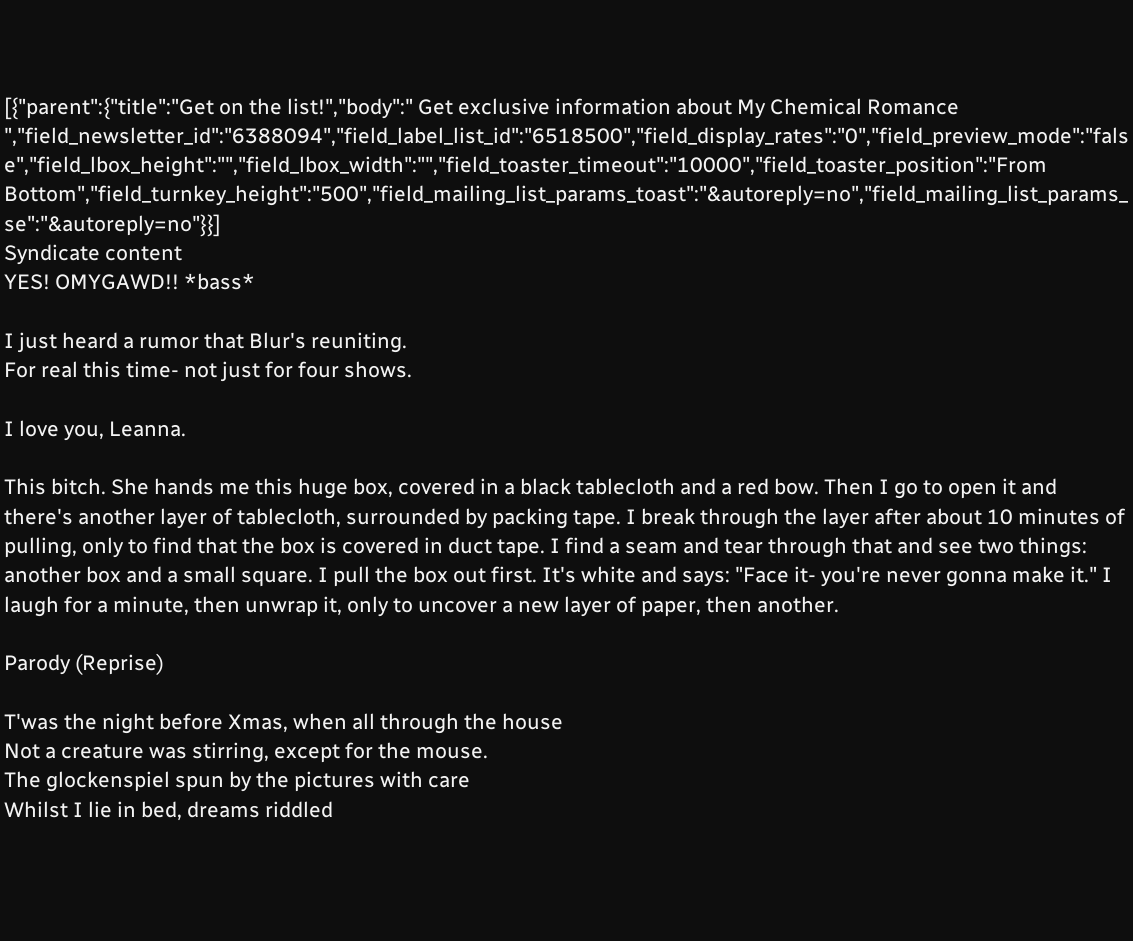[{"parent":{"title":"Get on the list!","body":" Get exclusive information about My Chemical Romance ","field_newsletter_id":"6388094","field_label_list_id":"6518500","field_display_rates":"0","field_preview_mode":"false","field_lbox_height":"","field_lbox_width":"","field_toaster_timeout":"10000","field_toaster_position":"From Bottom","field_turnkey_height":"500","field_mailing_list_params_toast":"&autoreply=no","field_mailing_list_params_se":"&autoreply=no"}}]
Syndicate content
YES! OMYGAWD!! *bass*

I just heard a rumor that Blur's reuniting.
For real this time- not just for four shows.

I love you, Leanna.

This bitch. She hands me this huge box, covered in a black tablecloth and a red bow. Then I go to open it and there's another layer of tablecloth, surrounded by packing tape. I break through the layer after about 10 minutes of pulling, only to find that the box is covered in duct tape. I find a seam and tear through that and see two things: another box and a small square. I pull the box out first. It's white and says: "Face it- you're never gonna make it." I laugh for a minute, then unwrap it, only to uncover a new layer of paper, then another.

Parody (Reprise)

T'was the night before Xmas, when all through the house
Not a creature was stirring, except for the mouse.
The glockenspiel spun by the pictures with care
Whilst I lie in bed, dreams riddled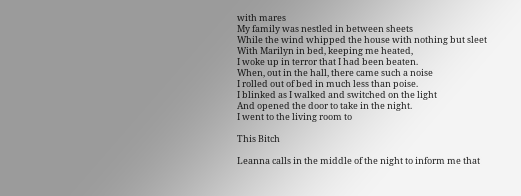with mares
My family was nestled in between sheets
While the wind whipped the house with nothing but sleet
With Marilyn in bed, keeping me heated,
I woke up in terror that I had been beaten.
When, out in the hall, there came such a noise
I rolled out of bed in much less than poise.
I blinked as I walked and switched on the light
And opened the door to take in the night.
I went to the living room to

This Bitch

Leanna calls in the middle of the night to inform me that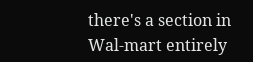there's a section in Wal-mart entirely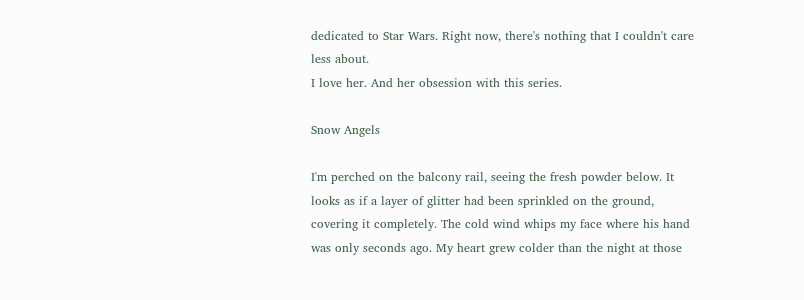dedicated to Star Wars. Right now, there's nothing that I couldn't care less about.
I love her. And her obsession with this series.

Snow Angels

I'm perched on the balcony rail, seeing the fresh powder below. It looks as if a layer of glitter had been sprinkled on the ground, covering it completely. The cold wind whips my face where his hand was only seconds ago. My heart grew colder than the night at those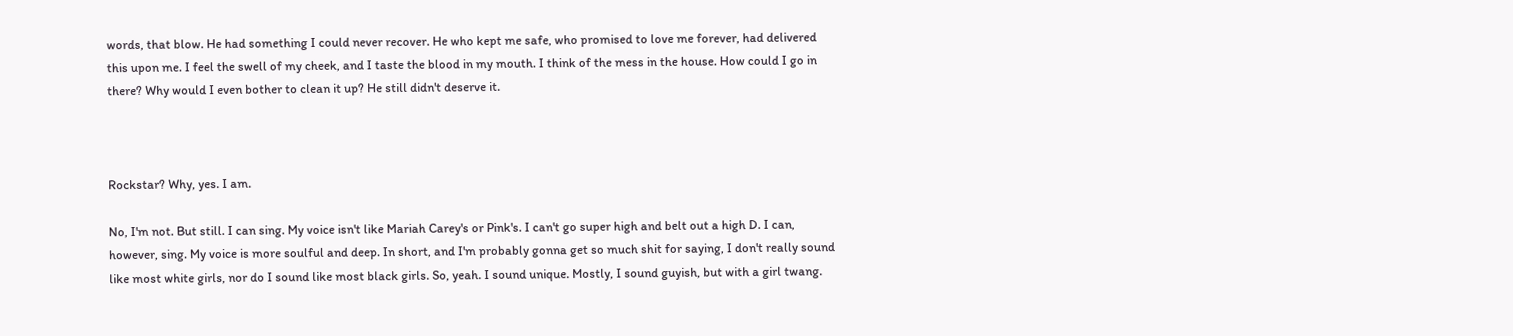words, that blow. He had something I could never recover. He who kept me safe, who promised to love me forever, had delivered this upon me. I feel the swell of my cheek, and I taste the blood in my mouth. I think of the mess in the house. How could I go in there? Why would I even bother to clean it up? He still didn't deserve it.



Rockstar? Why, yes. I am.

No, I'm not. But still. I can sing. My voice isn't like Mariah Carey's or Pink's. I can't go super high and belt out a high D. I can, however, sing. My voice is more soulful and deep. In short, and I'm probably gonna get so much shit for saying, I don't really sound like most white girls, nor do I sound like most black girls. So, yeah. I sound unique. Mostly, I sound guyish, but with a girl twang.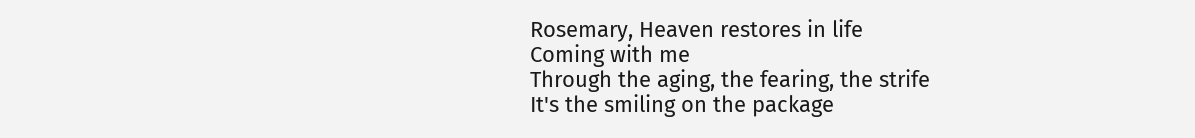Rosemary, Heaven restores in life
Coming with me
Through the aging, the fearing, the strife
It's the smiling on the package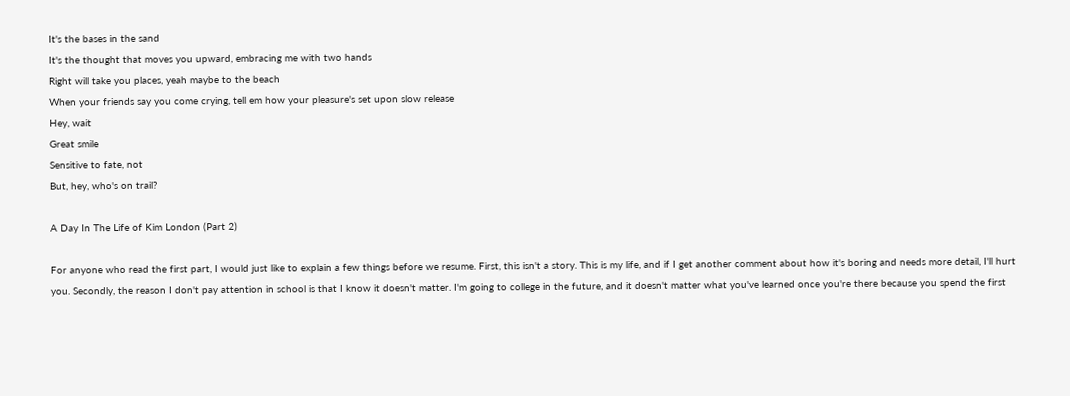It's the bases in the sand
It's the thought that moves you upward, embracing me with two hands
Right will take you places, yeah maybe to the beach
When your friends say you come crying, tell em how your pleasure's set upon slow release
Hey, wait
Great smile
Sensitive to fate, not
But, hey, who's on trail?

A Day In The Life of Kim London (Part 2)

For anyone who read the first part, I would just like to explain a few things before we resume. First, this isn't a story. This is my life, and if I get another comment about how it's boring and needs more detail, I'll hurt you. Secondly, the reason I don't pay attention in school is that I know it doesn't matter. I'm going to college in the future, and it doesn't matter what you've learned once you're there because you spend the first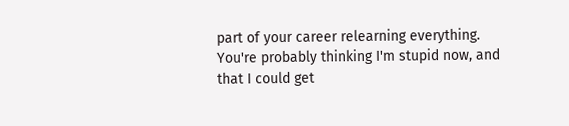part of your career relearning everything. You're probably thinking I'm stupid now, and that I could get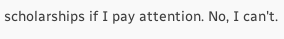scholarships if I pay attention. No, I can't.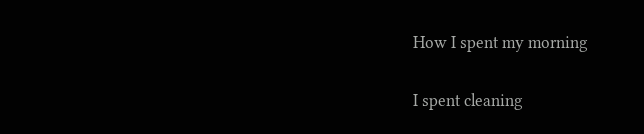How I spent my morning

I spent cleaning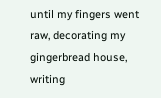until my fingers went raw, decorating my gingerbread house, writing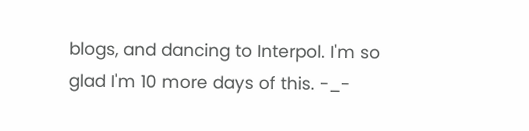blogs, and dancing to Interpol. I'm so glad I'm 10 more days of this. -_-